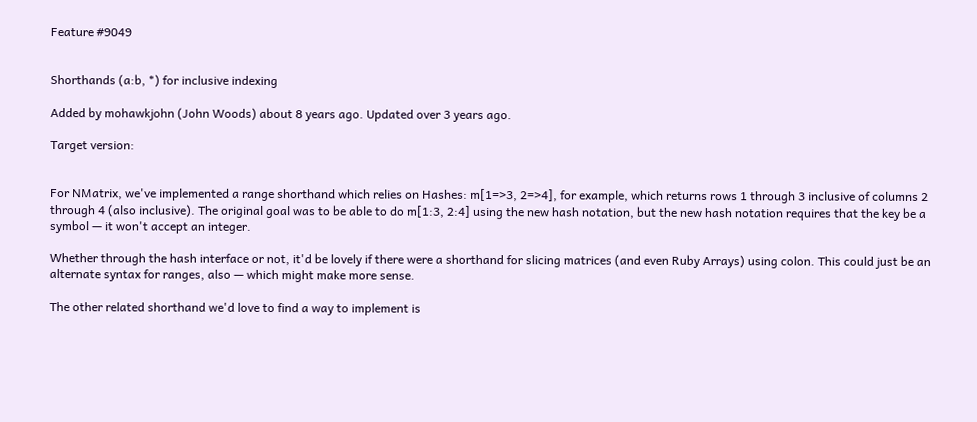Feature #9049


Shorthands (a:b, *) for inclusive indexing

Added by mohawkjohn (John Woods) about 8 years ago. Updated over 3 years ago.

Target version:


For NMatrix, we've implemented a range shorthand which relies on Hashes: m[1=>3, 2=>4], for example, which returns rows 1 through 3 inclusive of columns 2 through 4 (also inclusive). The original goal was to be able to do m[1:3, 2:4] using the new hash notation, but the new hash notation requires that the key be a symbol — it won't accept an integer.

Whether through the hash interface or not, it'd be lovely if there were a shorthand for slicing matrices (and even Ruby Arrays) using colon. This could just be an alternate syntax for ranges, also — which might make more sense.

The other related shorthand we'd love to find a way to implement is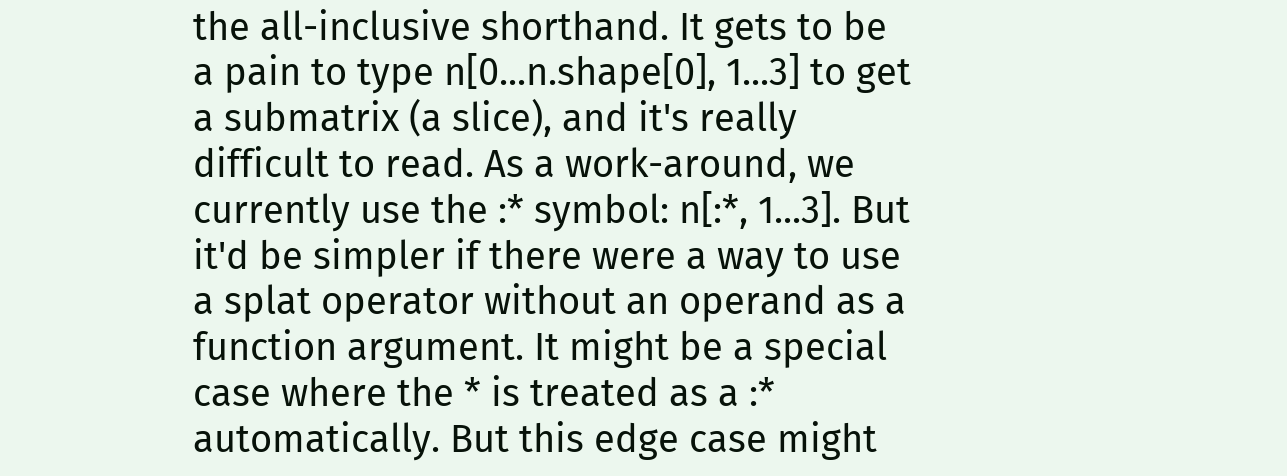the all-inclusive shorthand. It gets to be a pain to type n[0...n.shape[0], 1...3] to get a submatrix (a slice), and it's really difficult to read. As a work-around, we currently use the :* symbol: n[:*, 1...3]. But it'd be simpler if there were a way to use a splat operator without an operand as a function argument. It might be a special case where the * is treated as a :* automatically. But this edge case might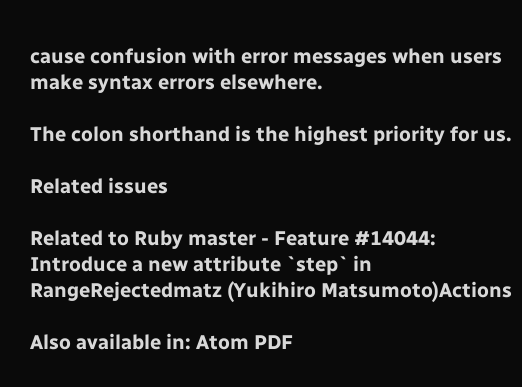cause confusion with error messages when users make syntax errors elsewhere.

The colon shorthand is the highest priority for us.

Related issues

Related to Ruby master - Feature #14044: Introduce a new attribute `step` in RangeRejectedmatz (Yukihiro Matsumoto)Actions

Also available in: Atom PDF